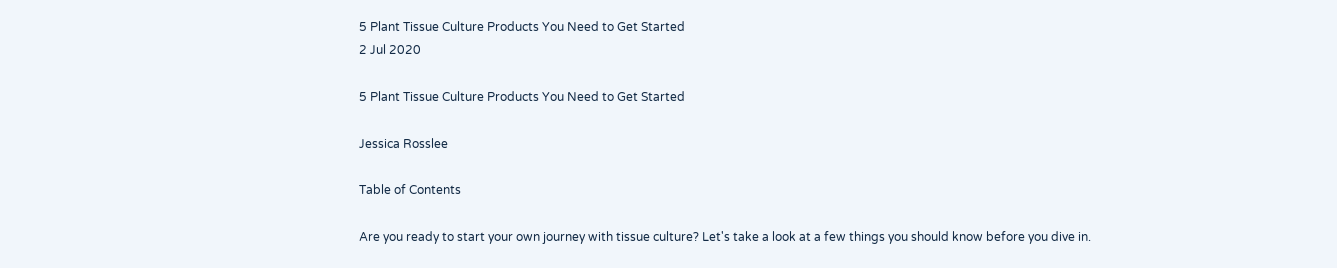5 Plant Tissue Culture Products You Need to Get Started
2 Jul 2020

5 Plant Tissue Culture Products You Need to Get Started

Jessica Rosslee

Table of Contents

Are you ready to start your own journey with tissue culture? Let's take a look at a few things you should know before you dive in.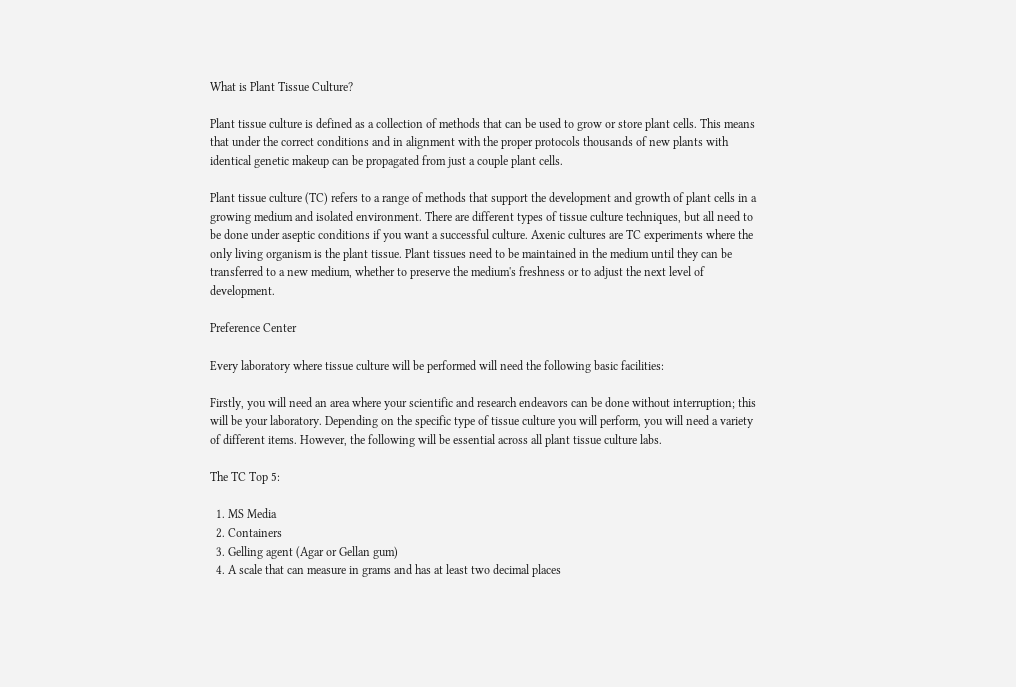What is Plant Tissue Culture?

Plant tissue culture is defined as a collection of methods that can be used to grow or store plant cells. This means that under the correct conditions and in alignment with the proper protocols thousands of new plants with identical genetic makeup can be propagated from just a couple plant cells.

Plant tissue culture (TC) refers to a range of methods that support the development and growth of plant cells in a growing medium and isolated environment. There are different types of tissue culture techniques, but all need to be done under aseptic conditions if you want a successful culture. Axenic cultures are TC experiments where the only living organism is the plant tissue. Plant tissues need to be maintained in the medium until they can be transferred to a new medium, whether to preserve the medium's freshness or to adjust the next level of development.

Preference Center

Every laboratory where tissue culture will be performed will need the following basic facilities:

Firstly, you will need an area where your scientific and research endeavors can be done without interruption; this will be your laboratory. Depending on the specific type of tissue culture you will perform, you will need a variety of different items. However, the following will be essential across all plant tissue culture labs.

The TC Top 5:

  1. MS Media
  2. Containers
  3. Gelling agent (Agar or Gellan gum)
  4. A scale that can measure in grams and has at least two decimal places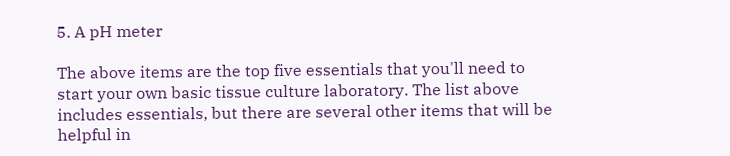5. A pH meter

The above items are the top five essentials that you'll need to start your own basic tissue culture laboratory. The list above includes essentials, but there are several other items that will be helpful in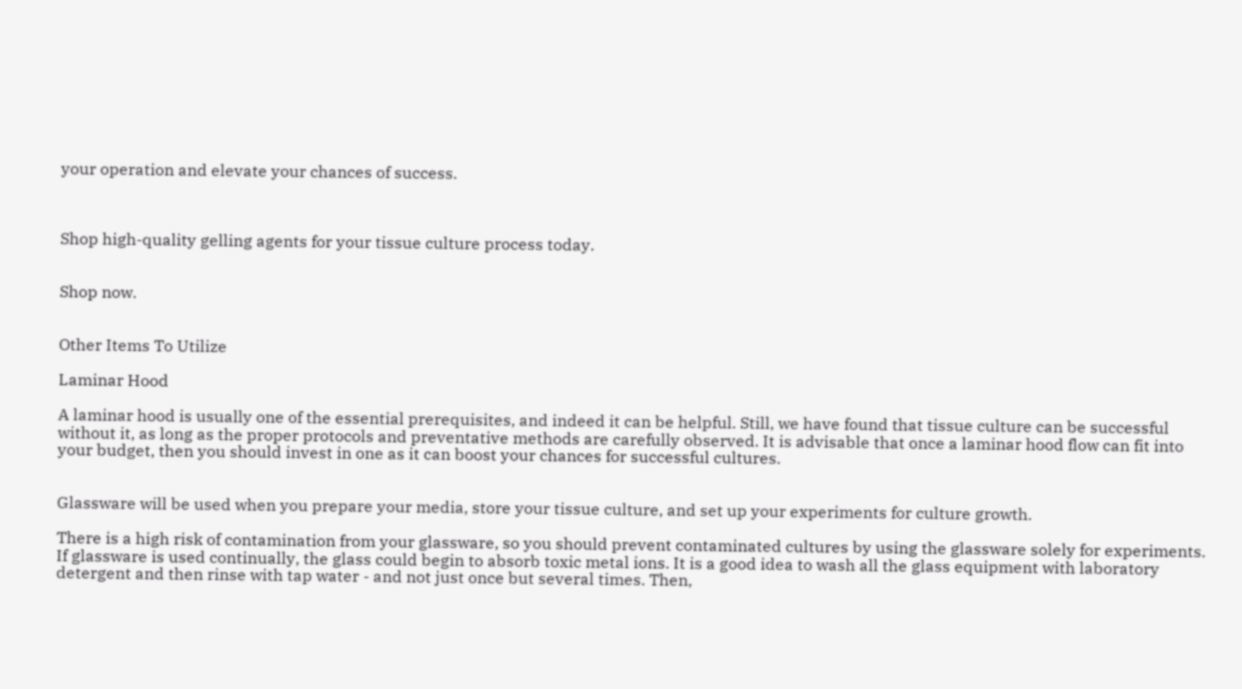your operation and elevate your chances of success.



Shop high-quality gelling agents for your tissue culture process today.


Shop now.


Other Items To Utilize

Laminar Hood

A laminar hood is usually one of the essential prerequisites, and indeed it can be helpful. Still, we have found that tissue culture can be successful without it, as long as the proper protocols and preventative methods are carefully observed. It is advisable that once a laminar hood flow can fit into your budget, then you should invest in one as it can boost your chances for successful cultures.


Glassware will be used when you prepare your media, store your tissue culture, and set up your experiments for culture growth.

There is a high risk of contamination from your glassware, so you should prevent contaminated cultures by using the glassware solely for experiments. If glassware is used continually, the glass could begin to absorb toxic metal ions. It is a good idea to wash all the glass equipment with laboratory detergent and then rinse with tap water - and not just once but several times. Then,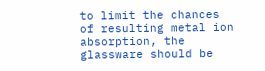to limit the chances of resulting metal ion absorption, the glassware should be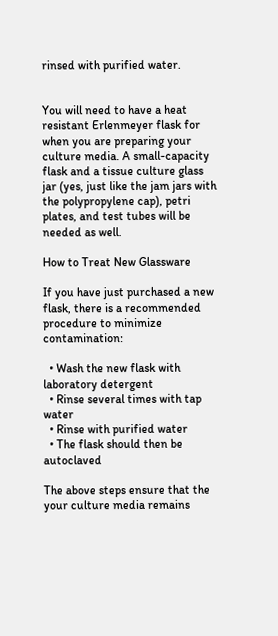rinsed with purified water.


You will need to have a heat resistant Erlenmeyer flask for when you are preparing your culture media. A small-capacity flask and a tissue culture glass jar (yes, just like the jam jars with the polypropylene cap), petri plates, and test tubes will be needed as well.

How to Treat New Glassware

If you have just purchased a new flask, there is a recommended procedure to minimize contamination:

  • Wash the new flask with laboratory detergent
  • Rinse several times with tap water
  • Rinse with purified water
  • The flask should then be autoclaved

The above steps ensure that the your culture media remains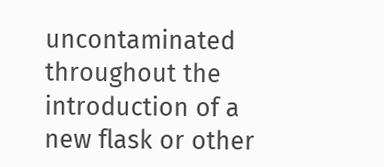uncontaminated throughout the introduction of a new flask or other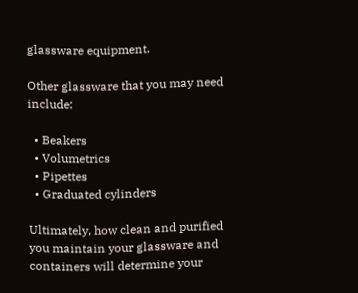glassware equipment.

Other glassware that you may need include:

  • Beakers
  • Volumetrics
  • Pipettes
  • Graduated cylinders

Ultimately, how clean and purified you maintain your glassware and containers will determine your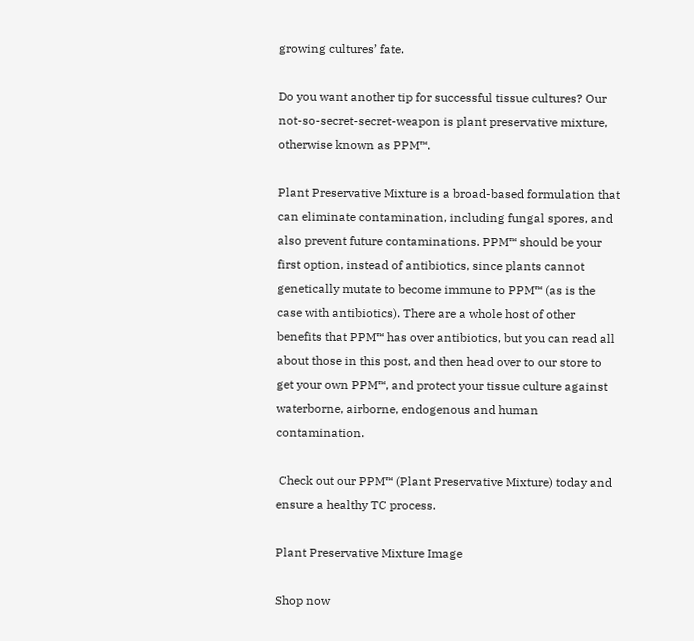growing cultures’ fate.

Do you want another tip for successful tissue cultures? Our not-so-secret-secret-weapon is plant preservative mixture, otherwise known as PPM™.

Plant Preservative Mixture is a broad-based formulation that can eliminate contamination, including fungal spores, and also prevent future contaminations. PPM™ should be your first option, instead of antibiotics, since plants cannot genetically mutate to become immune to PPM™ (as is the case with antibiotics). There are a whole host of other benefits that PPM™ has over antibiotics, but you can read all about those in this post, and then head over to our store to get your own PPM™, and protect your tissue culture against waterborne, airborne, endogenous and human contamination.

 Check out our PPM™ (Plant Preservative Mixture) today and ensure a healthy TC process.

Plant Preservative Mixture Image

Shop now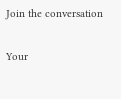Join the conversation

Your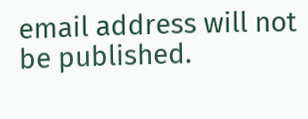email address will not be published.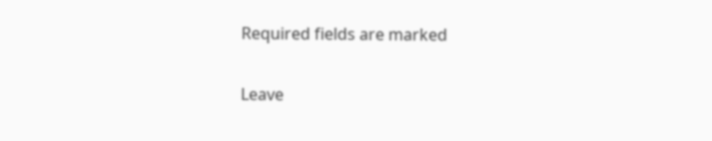Required fields are marked

Leave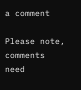a comment

Please note, comments need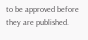to be approved before they are published.